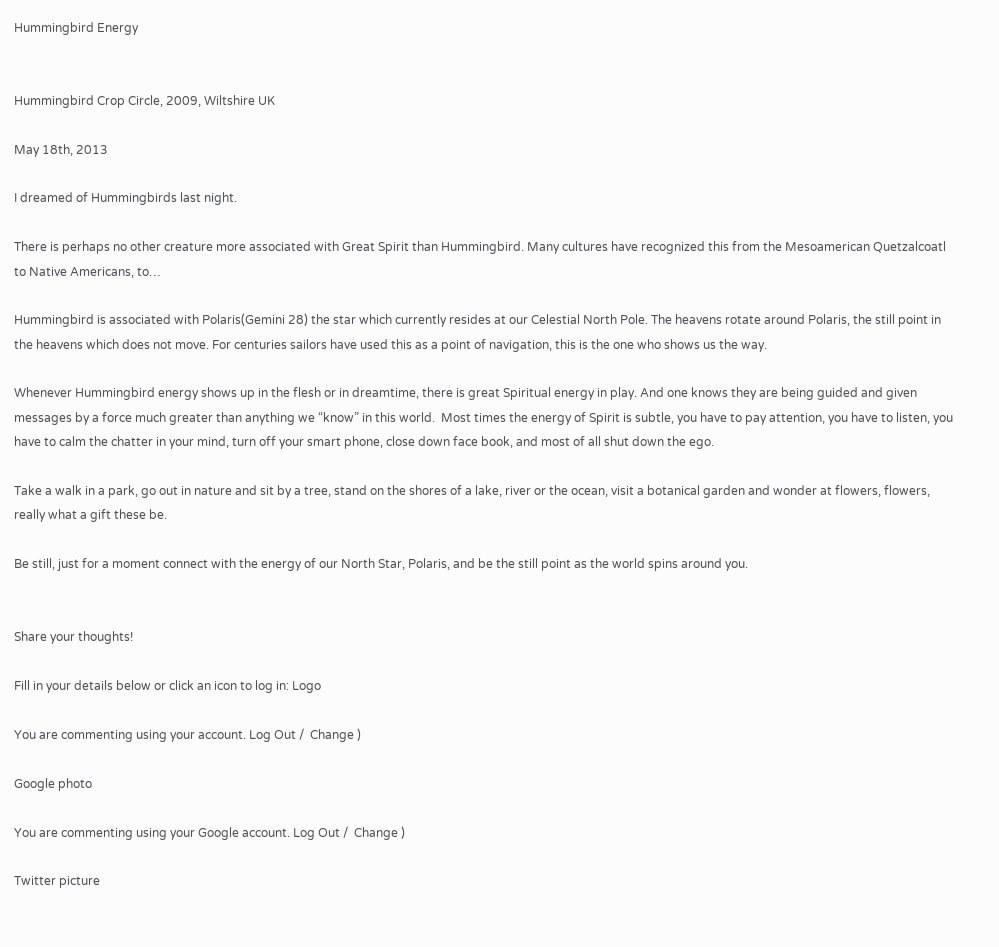Hummingbird Energy


Hummingbird Crop Circle, 2009, Wiltshire UK

May 18th, 2013

I dreamed of Hummingbirds last night.

There is perhaps no other creature more associated with Great Spirit than Hummingbird. Many cultures have recognized this from the Mesoamerican Quetzalcoatl to Native Americans, to…

Hummingbird is associated with Polaris(Gemini 28) the star which currently resides at our Celestial North Pole. The heavens rotate around Polaris, the still point in the heavens which does not move. For centuries sailors have used this as a point of navigation, this is the one who shows us the way.

Whenever Hummingbird energy shows up in the flesh or in dreamtime, there is great Spiritual energy in play. And one knows they are being guided and given messages by a force much greater than anything we “know” in this world.  Most times the energy of Spirit is subtle, you have to pay attention, you have to listen, you have to calm the chatter in your mind, turn off your smart phone, close down face book, and most of all shut down the ego.

Take a walk in a park, go out in nature and sit by a tree, stand on the shores of a lake, river or the ocean, visit a botanical garden and wonder at flowers, flowers, really what a gift these be.

Be still, just for a moment connect with the energy of our North Star, Polaris, and be the still point as the world spins around you.


Share your thoughts!

Fill in your details below or click an icon to log in: Logo

You are commenting using your account. Log Out /  Change )

Google photo

You are commenting using your Google account. Log Out /  Change )

Twitter picture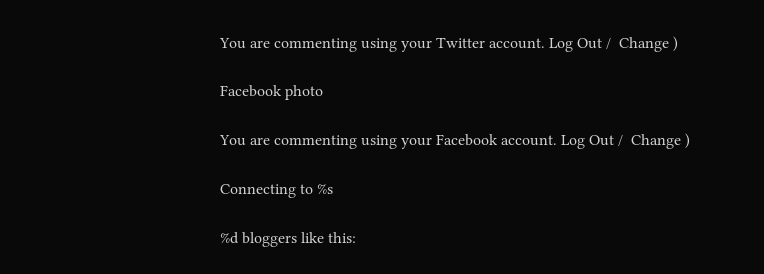You are commenting using your Twitter account. Log Out /  Change )

Facebook photo

You are commenting using your Facebook account. Log Out /  Change )

Connecting to %s

%d bloggers like this: